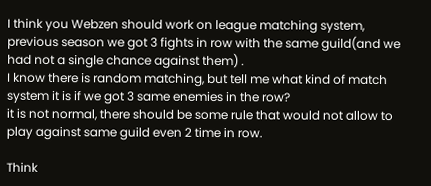I think you Webzen should work on league matching system,
previous season we got 3 fights in row with the same guild(and we had not a single chance against them) .
I know there is random matching, but tell me what kind of match system it is if we got 3 same enemies in the row?
it is not normal, there should be some rule that would not allow to play against same guild even 2 time in row.

Think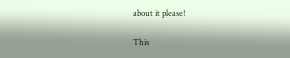about it please!

This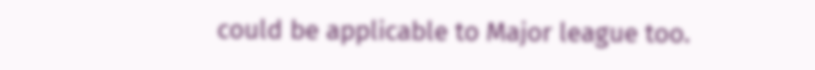could be applicable to Major league too.